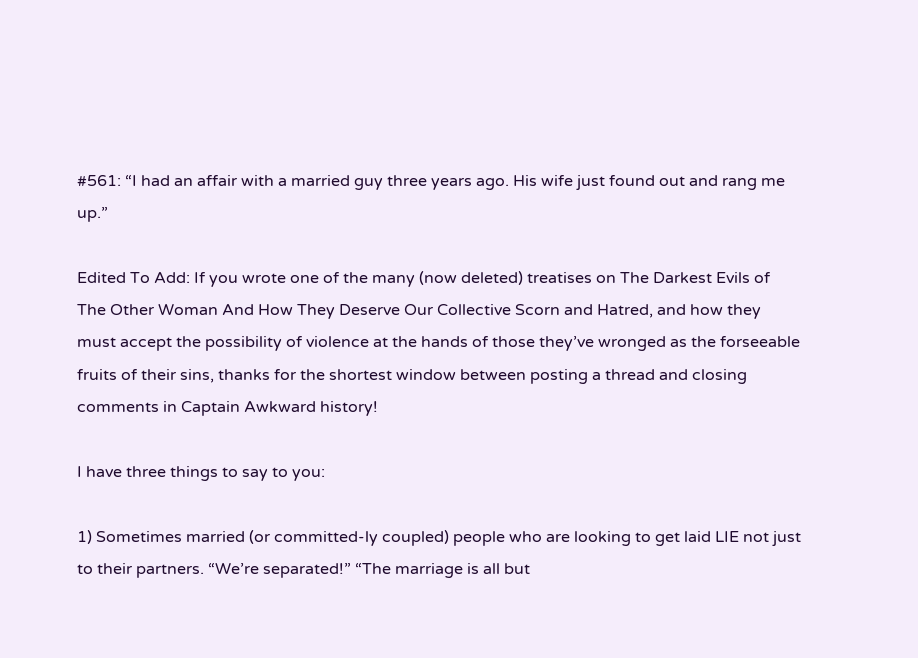#561: “I had an affair with a married guy three years ago. His wife just found out and rang me up.”

Edited To Add: If you wrote one of the many (now deleted) treatises on The Darkest Evils of The Other Woman And How They Deserve Our Collective Scorn and Hatred, and how they must accept the possibility of violence at the hands of those they’ve wronged as the forseeable fruits of their sins, thanks for the shortest window between posting a thread and closing comments in Captain Awkward history!

I have three things to say to you:

1) Sometimes married (or committed-ly coupled) people who are looking to get laid LIE not just to their partners. “We’re separated!” “The marriage is all but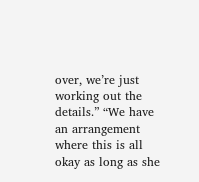over, we’re just working out the details.” “We have an arrangement where this is all okay as long as she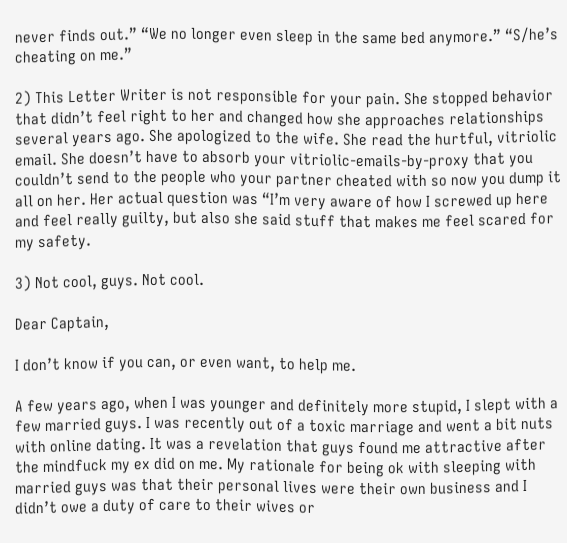never finds out.” “We no longer even sleep in the same bed anymore.” “S/he’s cheating on me.”

2) This Letter Writer is not responsible for your pain. She stopped behavior that didn’t feel right to her and changed how she approaches relationships several years ago. She apologized to the wife. She read the hurtful, vitriolic email. She doesn’t have to absorb your vitriolic-emails-by-proxy that you couldn’t send to the people who your partner cheated with so now you dump it all on her. Her actual question was “I’m very aware of how I screwed up here and feel really guilty, but also she said stuff that makes me feel scared for my safety.

3) Not cool, guys. Not cool.

Dear Captain,

I don’t know if you can, or even want, to help me.

A few years ago, when I was younger and definitely more stupid, I slept with a few married guys. I was recently out of a toxic marriage and went a bit nuts with online dating. It was a revelation that guys found me attractive after the mindfuck my ex did on me. My rationale for being ok with sleeping with married guys was that their personal lives were their own business and I didn’t owe a duty of care to their wives or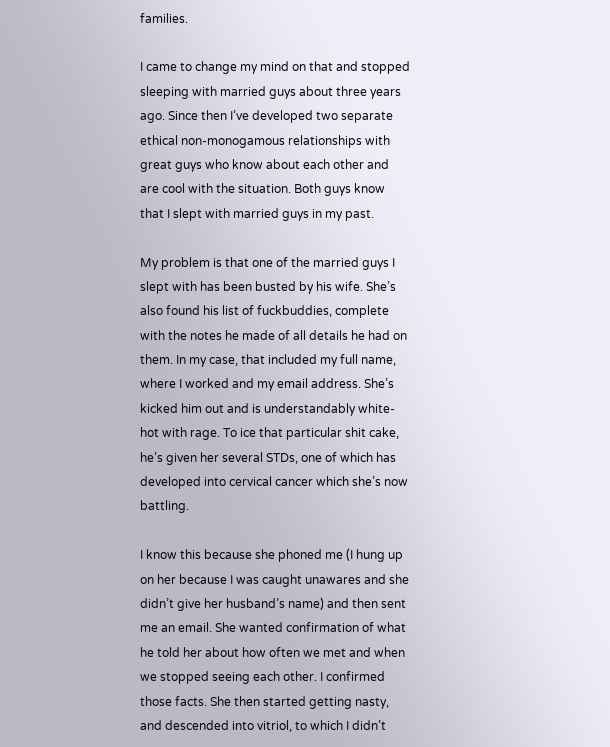families.

I came to change my mind on that and stopped sleeping with married guys about three years ago. Since then I’ve developed two separate ethical non-monogamous relationships with great guys who know about each other and are cool with the situation. Both guys know that I slept with married guys in my past.

My problem is that one of the married guys I slept with has been busted by his wife. She’s also found his list of fuckbuddies, complete with the notes he made of all details he had on them. In my case, that included my full name, where I worked and my email address. She’s kicked him out and is understandably white-hot with rage. To ice that particular shit cake, he’s given her several STDs, one of which has developed into cervical cancer which she’s now battling.

I know this because she phoned me (I hung up on her because I was caught unawares and she didn’t give her husband’s name) and then sent me an email. She wanted confirmation of what he told her about how often we met and when we stopped seeing each other. I confirmed those facts. She then started getting nasty, and descended into vitriol, to which I didn’t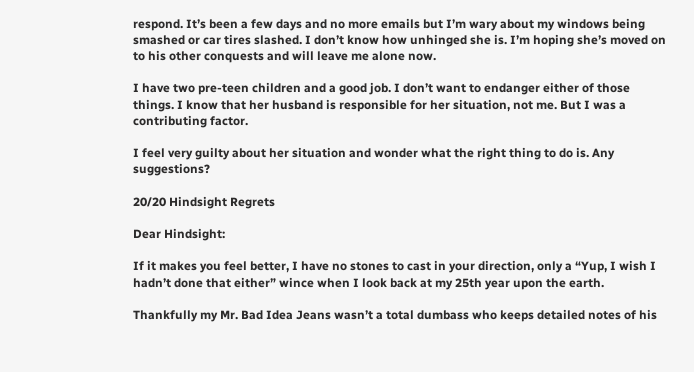respond. It’s been a few days and no more emails but I’m wary about my windows being smashed or car tires slashed. I don’t know how unhinged she is. I’m hoping she’s moved on to his other conquests and will leave me alone now.

I have two pre-teen children and a good job. I don’t want to endanger either of those things. I know that her husband is responsible for her situation, not me. But I was a contributing factor.

I feel very guilty about her situation and wonder what the right thing to do is. Any suggestions?

20/20 Hindsight Regrets

Dear Hindsight:

If it makes you feel better, I have no stones to cast in your direction, only a “Yup, I wish I hadn’t done that either” wince when I look back at my 25th year upon the earth.

Thankfully my Mr. Bad Idea Jeans wasn’t a total dumbass who keeps detailed notes of his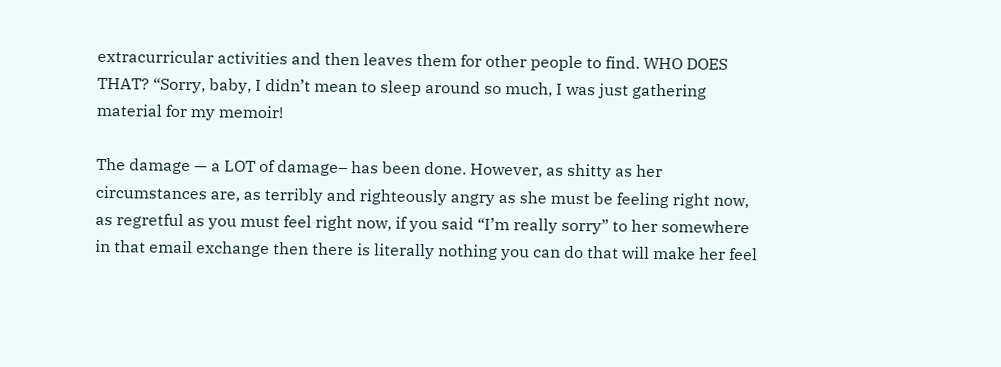extracurricular activities and then leaves them for other people to find. WHO DOES THAT? “Sorry, baby, I didn’t mean to sleep around so much, I was just gathering material for my memoir!

The damage — a LOT of damage– has been done. However, as shitty as her circumstances are, as terribly and righteously angry as she must be feeling right now, as regretful as you must feel right now, if you said “I’m really sorry” to her somewhere in that email exchange then there is literally nothing you can do that will make her feel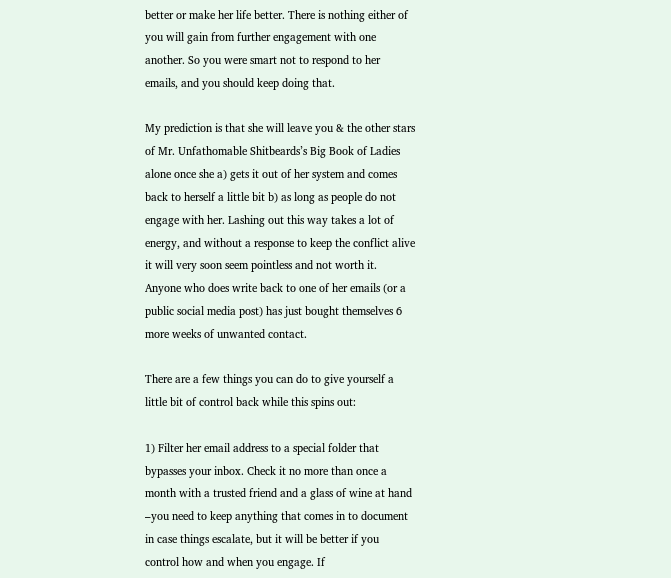better or make her life better. There is nothing either of you will gain from further engagement with one another. So you were smart not to respond to her emails, and you should keep doing that.

My prediction is that she will leave you & the other stars of Mr. Unfathomable Shitbeards’s Big Book of Ladies alone once she a) gets it out of her system and comes back to herself a little bit b) as long as people do not engage with her. Lashing out this way takes a lot of energy, and without a response to keep the conflict alive it will very soon seem pointless and not worth it. Anyone who does write back to one of her emails (or a public social media post) has just bought themselves 6 more weeks of unwanted contact.

There are a few things you can do to give yourself a little bit of control back while this spins out:

1) Filter her email address to a special folder that bypasses your inbox. Check it no more than once a month with a trusted friend and a glass of wine at hand –you need to keep anything that comes in to document in case things escalate, but it will be better if you control how and when you engage. If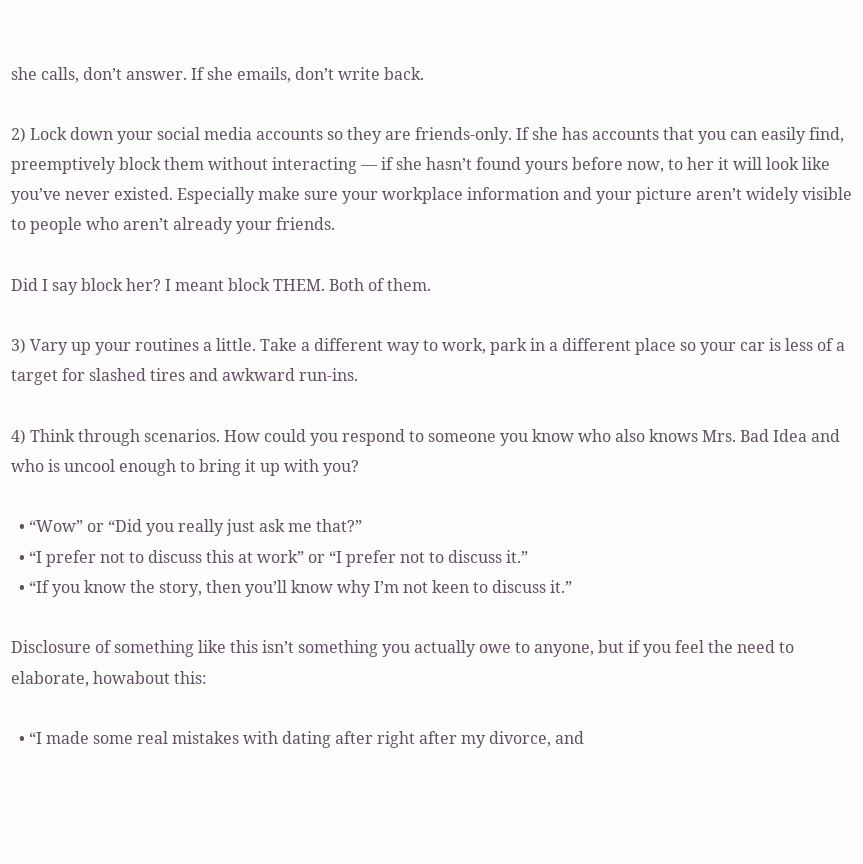she calls, don’t answer. If she emails, don’t write back.

2) Lock down your social media accounts so they are friends-only. If she has accounts that you can easily find, preemptively block them without interacting — if she hasn’t found yours before now, to her it will look like you’ve never existed. Especially make sure your workplace information and your picture aren’t widely visible to people who aren’t already your friends.

Did I say block her? I meant block THEM. Both of them.

3) Vary up your routines a little. Take a different way to work, park in a different place so your car is less of a target for slashed tires and awkward run-ins.

4) Think through scenarios. How could you respond to someone you know who also knows Mrs. Bad Idea and who is uncool enough to bring it up with you?

  • “Wow” or “Did you really just ask me that?”
  • “I prefer not to discuss this at work” or “I prefer not to discuss it.”
  • “If you know the story, then you’ll know why I’m not keen to discuss it.”

Disclosure of something like this isn’t something you actually owe to anyone, but if you feel the need to elaborate, howabout this:

  • “I made some real mistakes with dating after right after my divorce, and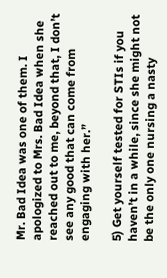Mr. Bad Idea was one of them. I apologized to Mrs. Bad Idea when she reached out to me, beyond that, I don’t see any good that can come from engaging with her.”

5) Get yourself tested for STIs if you haven’t in a while, since she might not be the only one nursing a nasty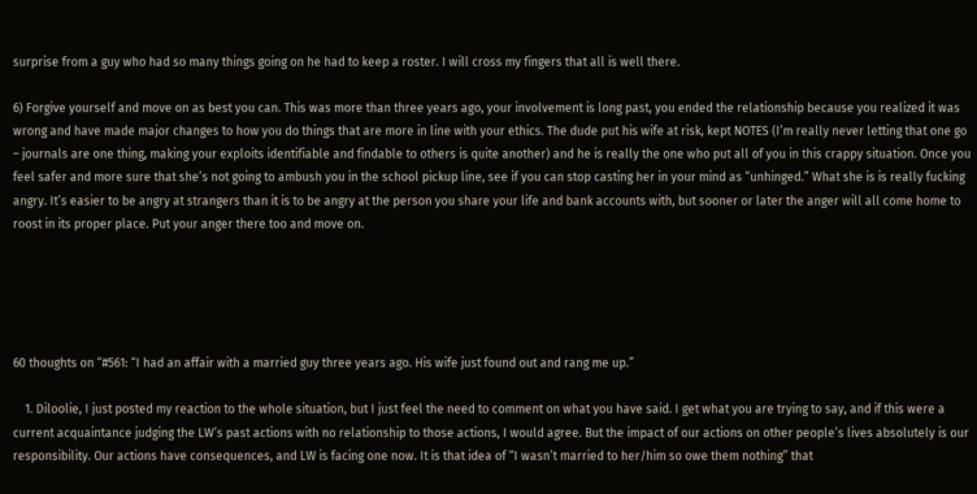surprise from a guy who had so many things going on he had to keep a roster. I will cross my fingers that all is well there.

6) Forgive yourself and move on as best you can. This was more than three years ago, your involvement is long past, you ended the relationship because you realized it was wrong and have made major changes to how you do things that are more in line with your ethics. The dude put his wife at risk, kept NOTES (I’m really never letting that one go – journals are one thing, making your exploits identifiable and findable to others is quite another) and he is really the one who put all of you in this crappy situation. Once you feel safer and more sure that she’s not going to ambush you in the school pickup line, see if you can stop casting her in your mind as “unhinged.” What she is is really fucking angry. It’s easier to be angry at strangers than it is to be angry at the person you share your life and bank accounts with, but sooner or later the anger will all come home to roost in its proper place. Put your anger there too and move on.





60 thoughts on “#561: “I had an affair with a married guy three years ago. His wife just found out and rang me up.”

    1. Diloolie, I just posted my reaction to the whole situation, but I just feel the need to comment on what you have said. I get what you are trying to say, and if this were a current acquaintance judging the LW’s past actions with no relationship to those actions, I would agree. But the impact of our actions on other people’s lives absolutely is our responsibility. Our actions have consequences, and LW is facing one now. It is that idea of “I wasn’t married to her/him so owe them nothing” that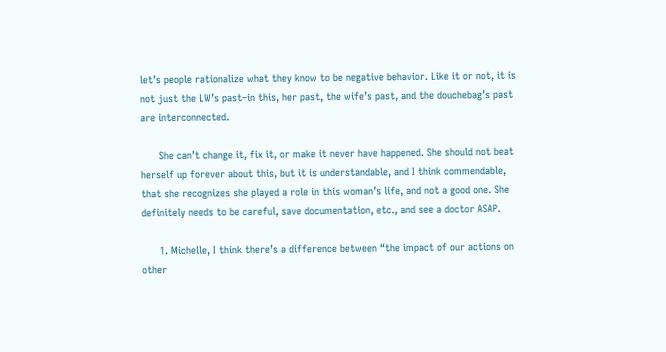let’s people rationalize what they know to be negative behavior. Like it or not, it is not just the LW’s past–in this, her past, the wife’s past, and the douchebag’s past are interconnected.

      She can’t change it, fix it, or make it never have happened. She should not beat herself up forever about this, but it is understandable, and I think commendable, that she recognizes she played a role in this woman’s life, and not a good one. She definitely needs to be careful, save documentation, etc., and see a doctor ASAP.

      1. Michelle, I think there’s a difference between “the impact of our actions on other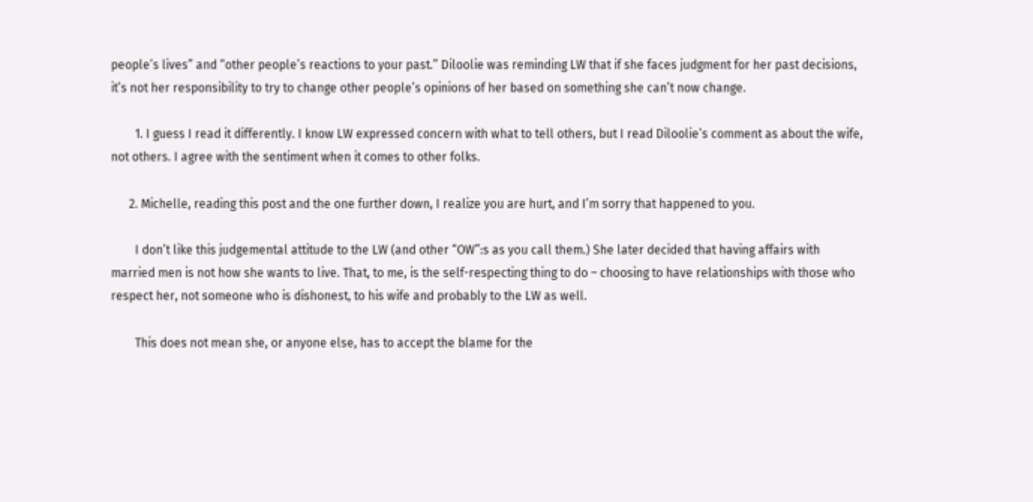people’s lives” and “other people’s reactions to your past.” Diloolie was reminding LW that if she faces judgment for her past decisions, it’s not her responsibility to try to change other people’s opinions of her based on something she can’t now change.

        1. I guess I read it differently. I know LW expressed concern with what to tell others, but I read Diloolie’s comment as about the wife, not others. I agree with the sentiment when it comes to other folks.

      2. Michelle, reading this post and the one further down, I realize you are hurt, and I’m sorry that happened to you.

        I don’t like this judgemental attitude to the LW (and other “OW”:s as you call them.) She later decided that having affairs with married men is not how she wants to live. That, to me, is the self-respecting thing to do – choosing to have relationships with those who respect her, not someone who is dishonest, to his wife and probably to the LW as well.

        This does not mean she, or anyone else, has to accept the blame for the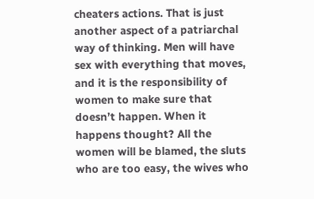cheaters actions. That is just another aspect of a patriarchal way of thinking. Men will have sex with everything that moves, and it is the responsibility of women to make sure that doesn’t happen. When it happens thought? All the women will be blamed, the sluts who are too easy, the wives who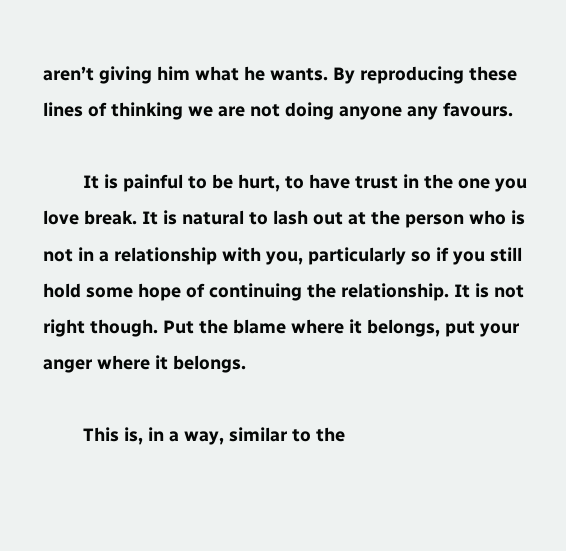aren’t giving him what he wants. By reproducing these lines of thinking we are not doing anyone any favours.

        It is painful to be hurt, to have trust in the one you love break. It is natural to lash out at the person who is not in a relationship with you, particularly so if you still hold some hope of continuing the relationship. It is not right though. Put the blame where it belongs, put your anger where it belongs.

        This is, in a way, similar to the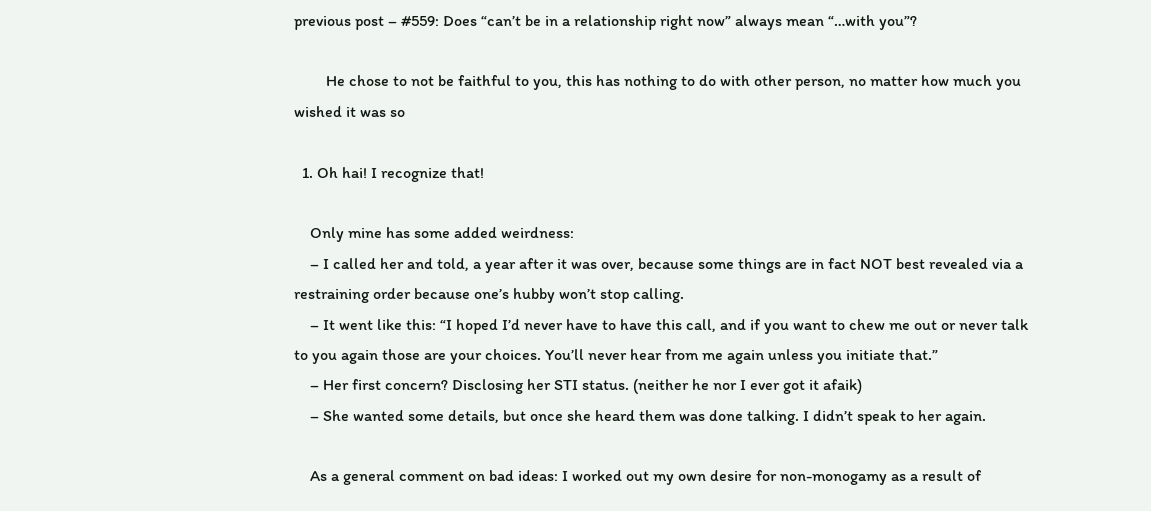previous post – #559: Does “can’t be in a relationship right now” always mean “…with you”?

        He chose to not be faithful to you, this has nothing to do with other person, no matter how much you wished it was so

  1. Oh hai! I recognize that!

    Only mine has some added weirdness:
    – I called her and told, a year after it was over, because some things are in fact NOT best revealed via a restraining order because one’s hubby won’t stop calling.
    – It went like this: “I hoped I’d never have to have this call, and if you want to chew me out or never talk to you again those are your choices. You’ll never hear from me again unless you initiate that.”
    – Her first concern? Disclosing her STI status. (neither he nor I ever got it afaik)
    – She wanted some details, but once she heard them was done talking. I didn’t speak to her again.

    As a general comment on bad ideas: I worked out my own desire for non-monogamy as a result of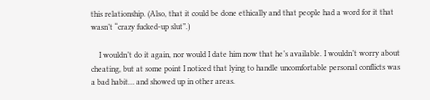this relationship. (Also, that it could be done ethically and that people had a word for it that wasn’t “crazy fucked-up slut”.)

    I wouldn’t do it again, nor would I date him now that he’s available. I wouldn’t worry about cheating, but at some point I noticed that lying to handle uncomfortable personal conflicts was a bad habit… and showed up in other areas.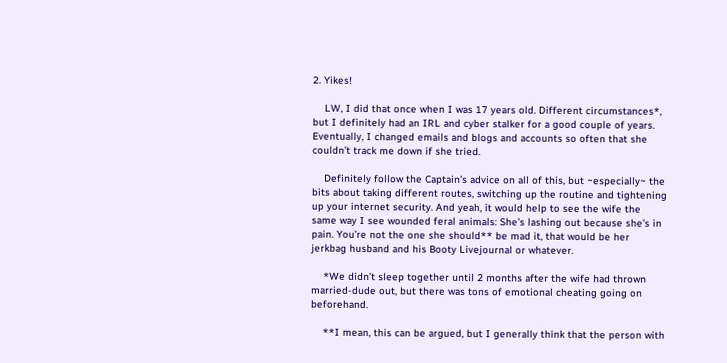2. Yikes!

    LW, I did that once when I was 17 years old. Different circumstances*, but I definitely had an IRL and cyber stalker for a good couple of years. Eventually, I changed emails and blogs and accounts so often that she couldn’t track me down if she tried.

    Definitely follow the Captain’s advice on all of this, but ~especially~ the bits about taking different routes, switching up the routine and tightening up your internet security. And yeah, it would help to see the wife the same way I see wounded feral animals: She’s lashing out because she’s in pain. You’re not the one she should** be mad it, that would be her jerkbag husband and his Booty Livejournal or whatever.

    *We didn’t sleep together until 2 months after the wife had thrown married-dude out, but there was tons of emotional cheating going on beforehand.

    **I mean, this can be argued, but I generally think that the person with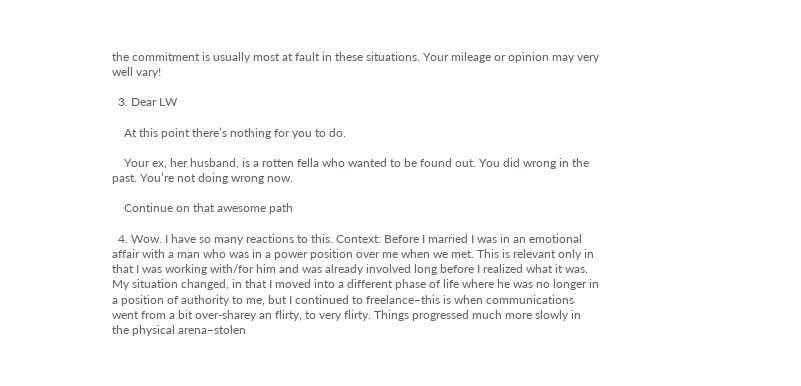the commitment is usually most at fault in these situations. Your mileage or opinion may very well vary!

  3. Dear LW

    At this point there’s nothing for you to do.

    Your ex, her husband, is a rotten fella who wanted to be found out. You did wrong in the past. You’re not doing wrong now.

    Continue on that awesome path

  4. Wow. I have so many reactions to this. Context: Before I married I was in an emotional affair with a man who was in a power position over me when we met. This is relevant only in that I was working with/for him and was already involved long before I realized what it was. My situation changed, in that I moved into a different phase of life where he was no longer in a position of authority to me, but I continued to freelance–this is when communications went from a bit over-sharey an flirty, to very flirty. Things progressed much more slowly in the physical arena–stolen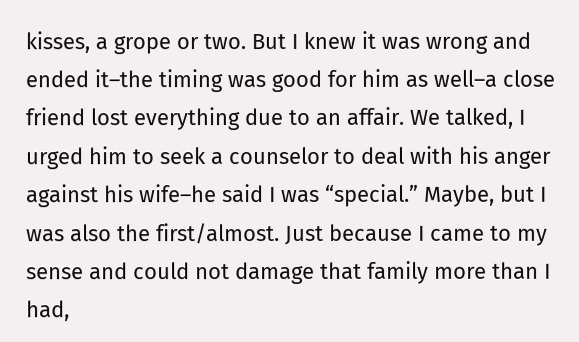kisses, a grope or two. But I knew it was wrong and ended it–the timing was good for him as well–a close friend lost everything due to an affair. We talked, I urged him to seek a counselor to deal with his anger against his wife–he said I was “special.” Maybe, but I was also the first/almost. Just because I came to my sense and could not damage that family more than I had,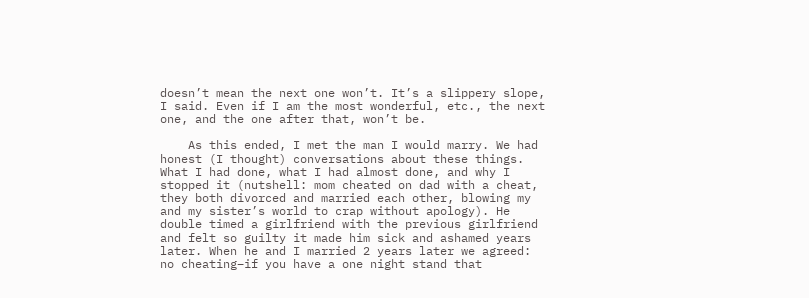doesn’t mean the next one won’t. It’s a slippery slope, I said. Even if I am the most wonderful, etc., the next one, and the one after that, won’t be.

    As this ended, I met the man I would marry. We had honest (I thought) conversations about these things. What I had done, what I had almost done, and why I stopped it (nutshell: mom cheated on dad with a cheat, they both divorced and married each other, blowing my and my sister’s world to crap without apology). He double timed a girlfriend with the previous girlfriend and felt so guilty it made him sick and ashamed years later. When he and I married 2 years later we agreed: no cheating–if you have a one night stand that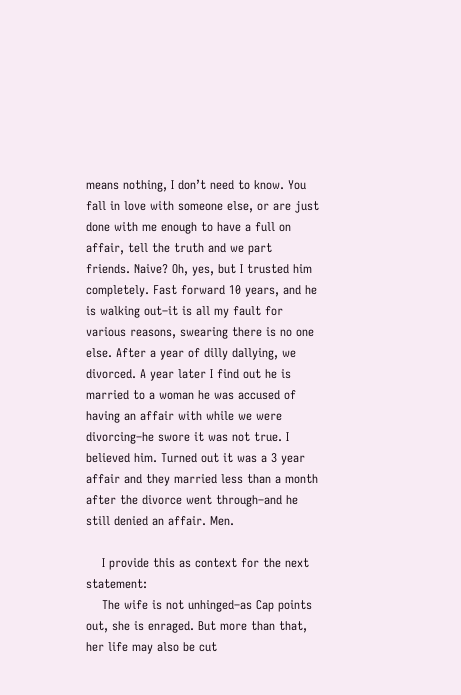means nothing, I don’t need to know. You fall in love with someone else, or are just done with me enough to have a full on affair, tell the truth and we part friends. Naive? Oh, yes, but I trusted him completely. Fast forward 10 years, and he is walking out–it is all my fault for various reasons, swearing there is no one else. After a year of dilly dallying, we divorced. A year later I find out he is married to a woman he was accused of having an affair with while we were divorcing–he swore it was not true. I believed him. Turned out it was a 3 year affair and they married less than a month after the divorce went through–and he still denied an affair. Men.

    I provide this as context for the next statement:
    The wife is not unhinged–as Cap points out, she is enraged. But more than that, her life may also be cut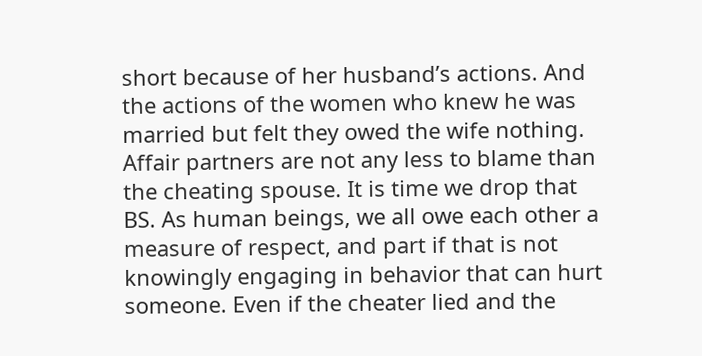short because of her husband’s actions. And the actions of the women who knew he was married but felt they owed the wife nothing. Affair partners are not any less to blame than the cheating spouse. It is time we drop that BS. As human beings, we all owe each other a measure of respect, and part if that is not knowingly engaging in behavior that can hurt someone. Even if the cheater lied and the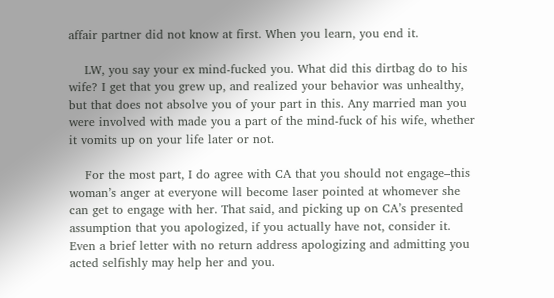affair partner did not know at first. When you learn, you end it.

    LW, you say your ex mind-fucked you. What did this dirtbag do to his wife? I get that you grew up, and realized your behavior was unhealthy, but that does not absolve you of your part in this. Any married man you were involved with made you a part of the mind-fuck of his wife, whether it vomits up on your life later or not.

    For the most part, I do agree with CA that you should not engage–this woman’s anger at everyone will become laser pointed at whomever she can get to engage with her. That said, and picking up on CA’s presented assumption that you apologized, if you actually have not, consider it. Even a brief letter with no return address apologizing and admitting you acted selfishly may help her and you.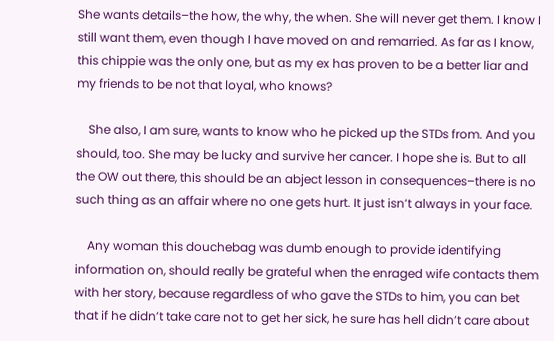She wants details–the how, the why, the when. She will never get them. I know I still want them, even though I have moved on and remarried. As far as I know, this chippie was the only one, but as my ex has proven to be a better liar and my friends to be not that loyal, who knows?

    She also, I am sure, wants to know who he picked up the STDs from. And you should, too. She may be lucky and survive her cancer. I hope she is. But to all the OW out there, this should be an abject lesson in consequences–there is no such thing as an affair where no one gets hurt. It just isn’t always in your face.

    Any woman this douchebag was dumb enough to provide identifying information on, should really be grateful when the enraged wife contacts them with her story, because regardless of who gave the STDs to him, you can bet that if he didn’t take care not to get her sick, he sure has hell didn’t care about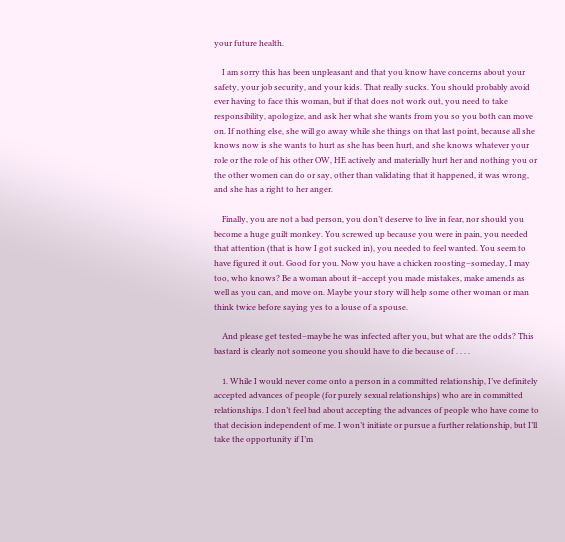your future health.

    I am sorry this has been unpleasant and that you know have concerns about your safety, your job security, and your kids. That really sucks. You should probably avoid ever having to face this woman, but if that does not work out, you need to take responsibility, apologize, and ask her what she wants from you so you both can move on. If nothing else, she will go away while she things on that last point, because all she knows now is she wants to hurt as she has been hurt, and she knows whatever your role or the role of his other OW, HE actively and materially hurt her and nothing you or the other women can do or say, other than validating that it happened, it was wrong, and she has a right to her anger.

    Finally, you are not a bad person, you don’t deserve to live in fear, nor should you become a huge guilt monkey. You screwed up because you were in pain, you needed that attention (that is how I got sucked in), you needed to feel wanted. You seem to have figured it out. Good for you. Now you have a chicken roosting–someday, I may too, who knows? Be a woman about it–accept you made mistakes, make amends as well as you can, and move on. Maybe your story will help some other woman or man think twice before saying yes to a louse of a spouse.

    And please get tested–maybe he was infected after you, but what are the odds? This bastard is clearly not someone you should have to die because of . . . .

    1. While I would never come onto a person in a committed relationship, I’ve definitely accepted advances of people (for purely sexual relationships) who are in committed relationships. I don’t feel bad about accepting the advances of people who have come to that decision independent of me. I won’t initiate or pursue a further relationship, but I’ll take the opportunity if I’m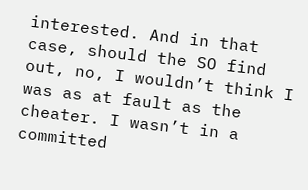interested. And in that case, should the SO find out, no, I wouldn’t think I was as at fault as the cheater. I wasn’t in a committed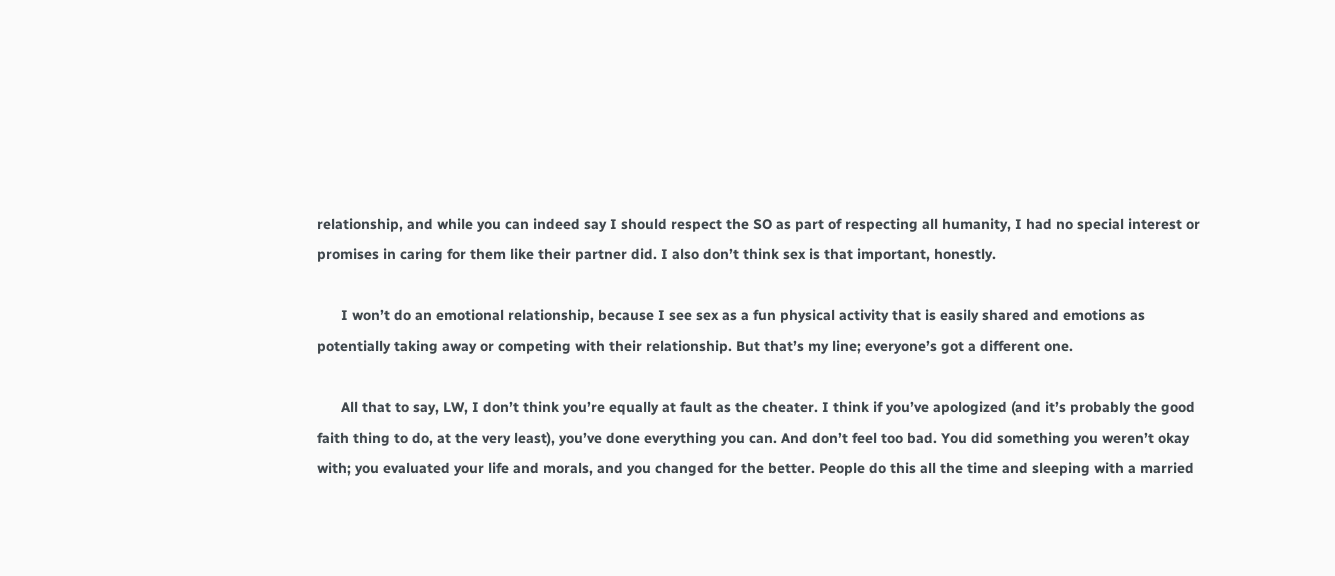relationship, and while you can indeed say I should respect the SO as part of respecting all humanity, I had no special interest or promises in caring for them like their partner did. I also don’t think sex is that important, honestly.

      I won’t do an emotional relationship, because I see sex as a fun physical activity that is easily shared and emotions as potentially taking away or competing with their relationship. But that’s my line; everyone’s got a different one.

      All that to say, LW, I don’t think you’re equally at fault as the cheater. I think if you’ve apologized (and it’s probably the good faith thing to do, at the very least), you’ve done everything you can. And don’t feel too bad. You did something you weren’t okay with; you evaluated your life and morals, and you changed for the better. People do this all the time and sleeping with a married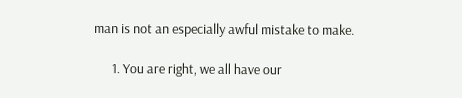man is not an especially awful mistake to make.

      1. You are right, we all have our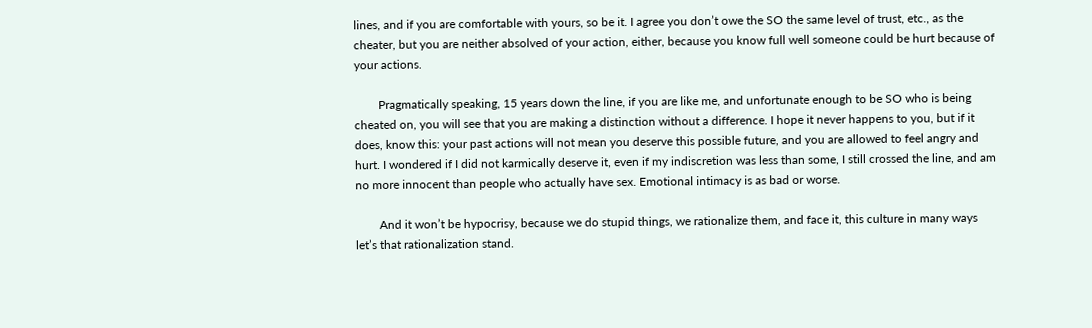lines, and if you are comfortable with yours, so be it. I agree you don’t owe the SO the same level of trust, etc., as the cheater, but you are neither absolved of your action, either, because you know full well someone could be hurt because of your actions.

        Pragmatically speaking, 15 years down the line, if you are like me, and unfortunate enough to be SO who is being cheated on, you will see that you are making a distinction without a difference. I hope it never happens to you, but if it does, know this: your past actions will not mean you deserve this possible future, and you are allowed to feel angry and hurt. I wondered if I did not karmically deserve it, even if my indiscretion was less than some, I still crossed the line, and am no more innocent than people who actually have sex. Emotional intimacy is as bad or worse.

        And it won’t be hypocrisy, because we do stupid things, we rationalize them, and face it, this culture in many ways let’s that rationalization stand.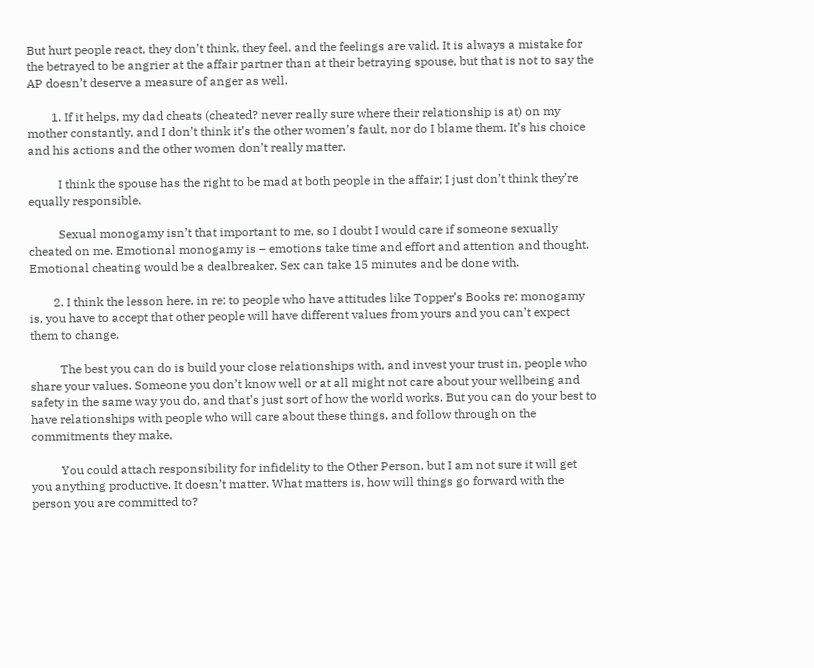But hurt people react, they don’t think, they feel, and the feelings are valid. It is always a mistake for the betrayed to be angrier at the affair partner than at their betraying spouse, but that is not to say the AP doesn’t deserve a measure of anger as well.

        1. If it helps, my dad cheats (cheated? never really sure where their relationship is at) on my mother constantly, and I don’t think it’s the other women’s fault, nor do I blame them. It’s his choice and his actions and the other women don’t really matter.

          I think the spouse has the right to be mad at both people in the affair; I just don’t think they’re equally responsible.

          Sexual monogamy isn’t that important to me, so I doubt I would care if someone sexually cheated on me. Emotional monogamy is – emotions take time and effort and attention and thought. Emotional cheating would be a dealbreaker. Sex can take 15 minutes and be done with.

        2. I think the lesson here, in re: to people who have attitudes like Topper’s Books re: monogamy is, you have to accept that other people will have different values from yours and you can’t expect them to change.

          The best you can do is build your close relationships with, and invest your trust in, people who share your values. Someone you don’t know well or at all might not care about your wellbeing and safety in the same way you do, and that’s just sort of how the world works. But you can do your best to have relationships with people who will care about these things, and follow through on the commitments they make,

          You could attach responsibility for infidelity to the Other Person, but I am not sure it will get you anything productive. It doesn’t matter. What matters is, how will things go forward with the person you are committed to?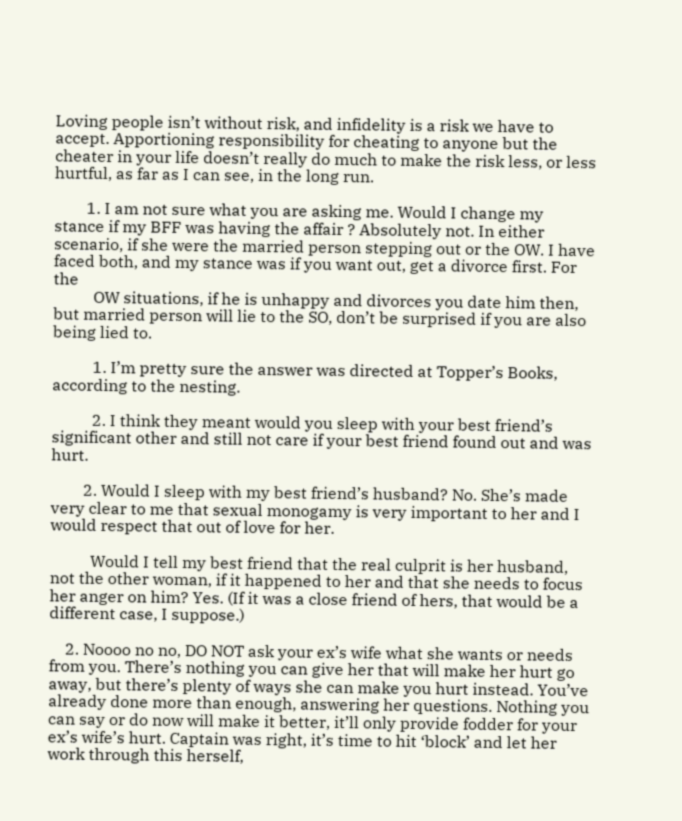Loving people isn’t without risk, and infidelity is a risk we have to accept. Apportioning responsibility for cheating to anyone but the cheater in your life doesn’t really do much to make the risk less, or less hurtful, as far as I can see, in the long run.

        1. I am not sure what you are asking me. Would I change my stance if my BFF was having the affair ? Absolutely not. In either scenario, if she were the married person stepping out or the OW. I have faced both, and my stance was if you want out, get a divorce first. For the
          OW situations, if he is unhappy and divorces you date him then, but married person will lie to the SO, don’t be surprised if you are also being lied to.

          1. I’m pretty sure the answer was directed at Topper’s Books, according to the nesting.

          2. I think they meant would you sleep with your best friend’s significant other and still not care if your best friend found out and was hurt.

        2. Would I sleep with my best friend’s husband? No. She’s made very clear to me that sexual monogamy is very important to her and I would respect that out of love for her.

          Would I tell my best friend that the real culprit is her husband, not the other woman, if it happened to her and that she needs to focus her anger on him? Yes. (If it was a close friend of hers, that would be a different case, I suppose.)

    2. Noooo no no, DO NOT ask your ex’s wife what she wants or needs from you. There’s nothing you can give her that will make her hurt go away, but there’s plenty of ways she can make you hurt instead. You’ve already done more than enough, answering her questions. Nothing you can say or do now will make it better, it’ll only provide fodder for your ex’s wife’s hurt. Captain was right, it’s time to hit ‘block’ and let her work through this herself,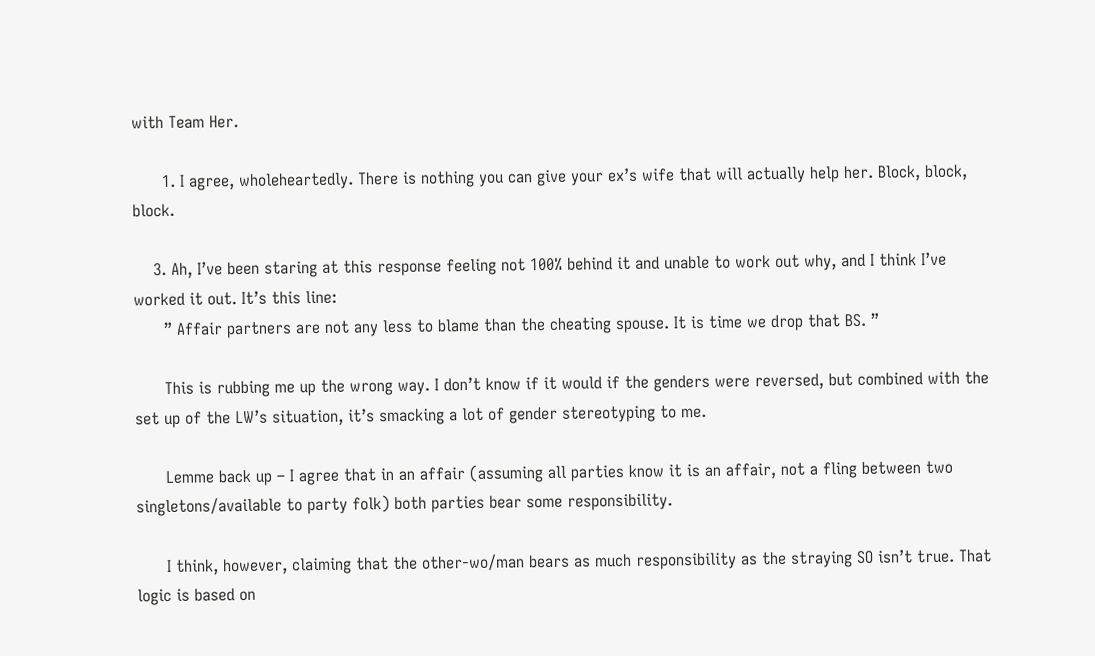with Team Her.

      1. I agree, wholeheartedly. There is nothing you can give your ex’s wife that will actually help her. Block, block, block.

    3. Ah, I’ve been staring at this response feeling not 100% behind it and unable to work out why, and I think I’ve worked it out. It’s this line:
      ” Affair partners are not any less to blame than the cheating spouse. It is time we drop that BS. ”

      This is rubbing me up the wrong way. I don’t know if it would if the genders were reversed, but combined with the set up of the LW’s situation, it’s smacking a lot of gender stereotyping to me.

      Lemme back up – I agree that in an affair (assuming all parties know it is an affair, not a fling between two singletons/available to party folk) both parties bear some responsibility.

      I think, however, claiming that the other-wo/man bears as much responsibility as the straying SO isn’t true. That logic is based on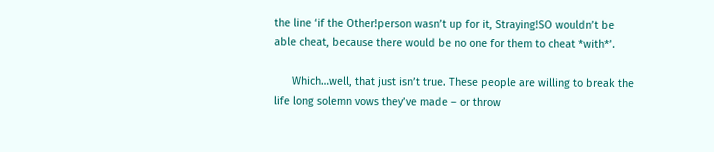the line ‘if the Other!person wasn’t up for it, Straying!SO wouldn’t be able cheat, because there would be no one for them to cheat *with*’.

      Which…well, that just isn’t true. These people are willing to break the life long solemn vows they’ve made – or throw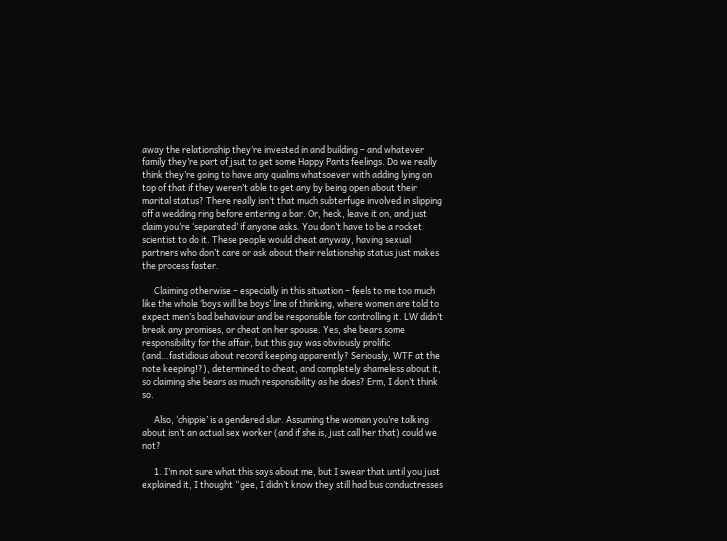away the relationship they’re invested in and building – and whatever family they’re part of jsut to get some Happy Pants feelings. Do we really think they’re going to have any qualms whatsoever with adding lying on top of that if they weren’t able to get any by being open about their marital status? There really isn’t that much subterfuge involved in slipping off a wedding ring before entering a bar. Or, heck, leave it on, and just claim you’re ‘separated’ if anyone asks. You don’t have to be a rocket scientist to do it. These people would cheat anyway, having sexual partners who don’t care or ask about their relationship status just makes the process faster.

      Claiming otherwise – especially in this situation – feels to me too much like the whole ‘boys will be boys’ line of thinking, where women are told to expect men’s bad behaviour and be responsible for controlling it. LW didn’t break any promises, or cheat on her spouse. Yes, she bears some responsibility for the affair, but this guy was obviously prolific (and…fastidious about record keeping apparently? Seriously, WTF at the note keeping!?), determined to cheat, and completely shameless about it, so claiming she bears as much responsibility as he does? Erm, I don’t think so.

      Also, ‘chippie’ is a gendered slur. Assuming the woman you’re talking about isn’t an actual sex worker (and if she is, just call her that) could we not?

      1. I’m not sure what this says about me, but I swear that until you just explained it, I thought “gee, I didn’t know they still had bus conductresses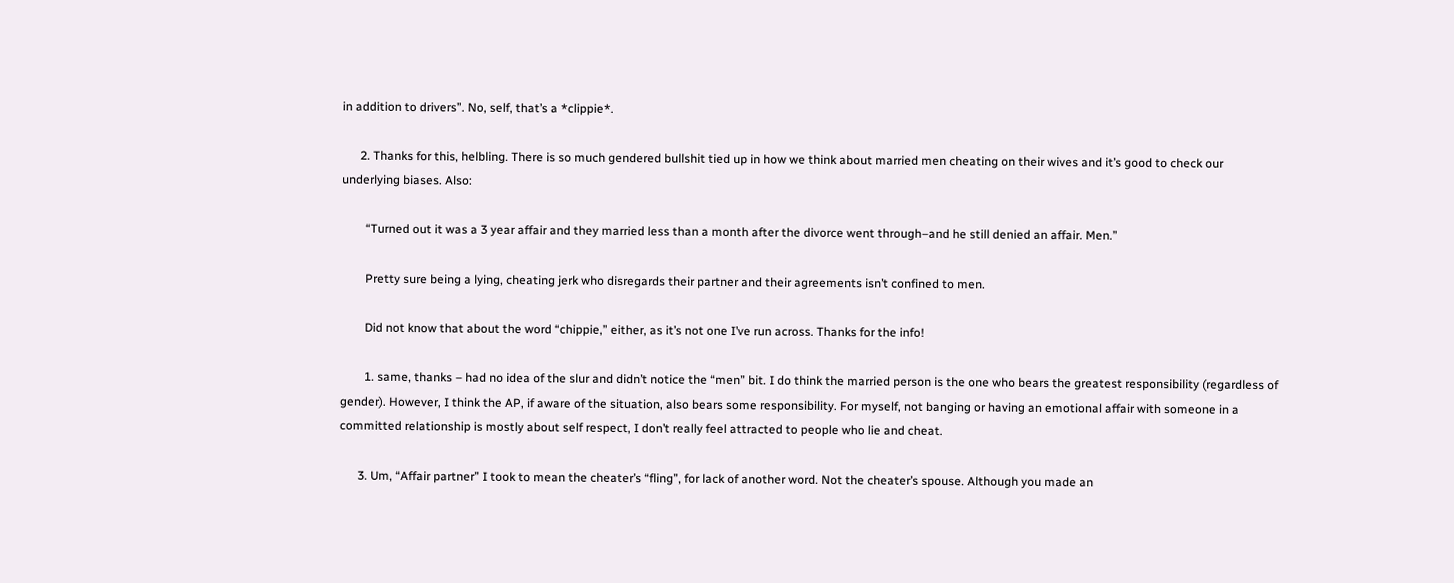in addition to drivers”. No, self, that’s a *clippie*.

      2. Thanks for this, helbling. There is so much gendered bullshit tied up in how we think about married men cheating on their wives and it’s good to check our underlying biases. Also:

        “Turned out it was a 3 year affair and they married less than a month after the divorce went through–and he still denied an affair. Men.”

        Pretty sure being a lying, cheating jerk who disregards their partner and their agreements isn’t confined to men.

        Did not know that about the word “chippie,” either, as it’s not one I’ve run across. Thanks for the info!

        1. same, thanks – had no idea of the slur and didn’t notice the “men” bit. I do think the married person is the one who bears the greatest responsibility (regardless of gender). However, I think the AP, if aware of the situation, also bears some responsibility. For myself, not banging or having an emotional affair with someone in a committed relationship is mostly about self respect, I don’t really feel attracted to people who lie and cheat.

      3. Um, “Affair partner” I took to mean the cheater’s “fling”, for lack of another word. Not the cheater’s spouse. Although you made an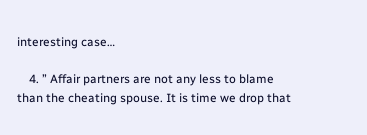interesting case…

    4. ” Affair partners are not any less to blame than the cheating spouse. It is time we drop that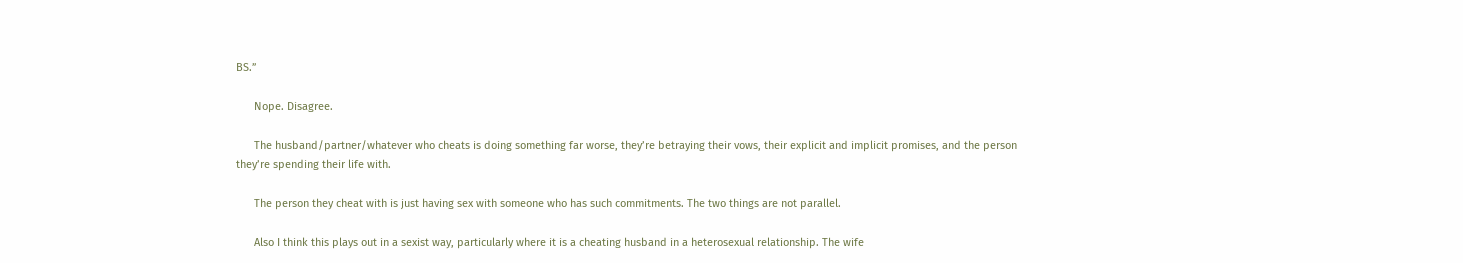BS.”

      Nope. Disagree.

      The husband/partner/whatever who cheats is doing something far worse, they’re betraying their vows, their explicit and implicit promises, and the person they’re spending their life with.

      The person they cheat with is just having sex with someone who has such commitments. The two things are not parallel.

      Also I think this plays out in a sexist way, particularly where it is a cheating husband in a heterosexual relationship. The wife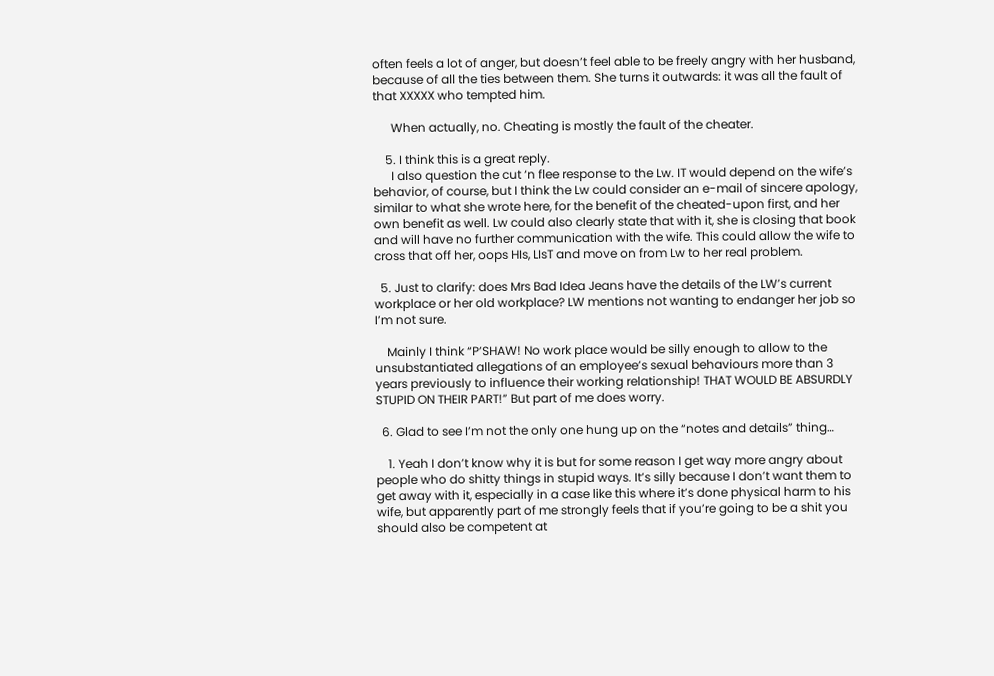often feels a lot of anger, but doesn’t feel able to be freely angry with her husband, because of all the ties between them. She turns it outwards: it was all the fault of that XXXXX who tempted him.

      When actually, no. Cheating is mostly the fault of the cheater.

    5. I think this is a great reply.
      I also question the cut ‘n flee response to the Lw. IT would depend on the wife’s behavior, of course, but I think the Lw could consider an e-mail of sincere apology, similar to what she wrote here, for the benefit of the cheated-upon first, and her own benefit as well. Lw could also clearly state that with it, she is closing that book and will have no further communication with the wife. This could allow the wife to cross that off her, oops HIs, LIsT and move on from Lw to her real problem.

  5. Just to clarify: does Mrs Bad Idea Jeans have the details of the LW’s current workplace or her old workplace? LW mentions not wanting to endanger her job so I’m not sure.

    Mainly I think “P’SHAW! No work place would be silly enough to allow to the unsubstantiated allegations of an employee’s sexual behaviours more than 3 years previously to influence their working relationship! THAT WOULD BE ABSURDLY STUPID ON THEIR PART!” But part of me does worry.

  6. Glad to see I’m not the only one hung up on the “notes and details” thing…

    1. Yeah I don’t know why it is but for some reason I get way more angry about people who do shitty things in stupid ways. It’s silly because I don’t want them to get away with it, especially in a case like this where it’s done physical harm to his wife, but apparently part of me strongly feels that if you’re going to be a shit you should also be competent at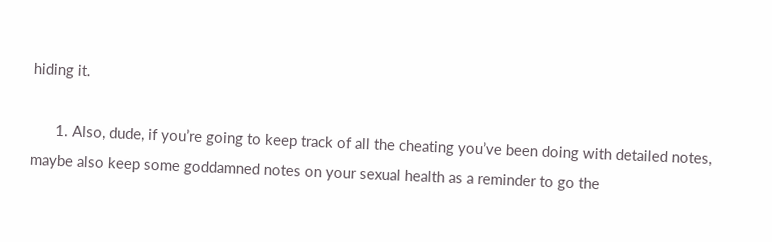hiding it.

      1. Also, dude, if you’re going to keep track of all the cheating you’ve been doing with detailed notes, maybe also keep some goddamned notes on your sexual health as a reminder to go the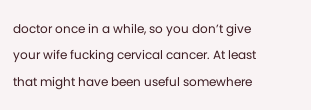doctor once in a while, so you don’t give your wife fucking cervical cancer. At least that might have been useful somewhere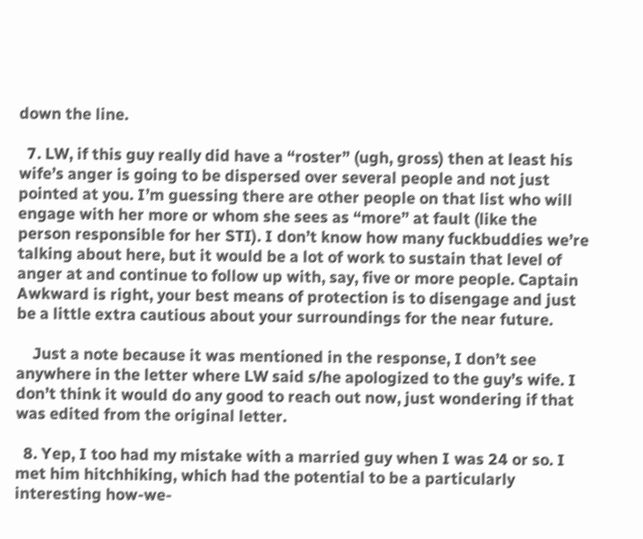down the line.

  7. LW, if this guy really did have a “roster” (ugh, gross) then at least his wife’s anger is going to be dispersed over several people and not just pointed at you. I’m guessing there are other people on that list who will engage with her more or whom she sees as “more” at fault (like the person responsible for her STI). I don’t know how many fuckbuddies we’re talking about here, but it would be a lot of work to sustain that level of anger at and continue to follow up with, say, five or more people. Captain Awkward is right, your best means of protection is to disengage and just be a little extra cautious about your surroundings for the near future.

    Just a note because it was mentioned in the response, I don’t see anywhere in the letter where LW said s/he apologized to the guy’s wife. I don’t think it would do any good to reach out now, just wondering if that was edited from the original letter.

  8. Yep, I too had my mistake with a married guy when I was 24 or so. I met him hitchhiking, which had the potential to be a particularly interesting how-we-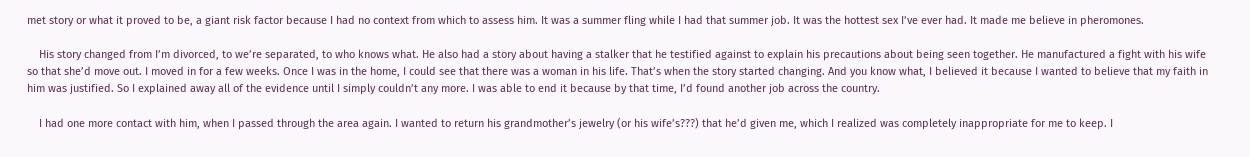met story or what it proved to be, a giant risk factor because I had no context from which to assess him. It was a summer fling while I had that summer job. It was the hottest sex I’ve ever had. It made me believe in pheromones.

    His story changed from I’m divorced, to we’re separated, to who knows what. He also had a story about having a stalker that he testified against to explain his precautions about being seen together. He manufactured a fight with his wife so that she’d move out. I moved in for a few weeks. Once I was in the home, I could see that there was a woman in his life. That’s when the story started changing. And you know what, I believed it because I wanted to believe that my faith in him was justified. So I explained away all of the evidence until I simply couldn’t any more. I was able to end it because by that time, I’d found another job across the country.

    I had one more contact with him, when I passed through the area again. I wanted to return his grandmother’s jewelry (or his wife’s???) that he’d given me, which I realized was completely inappropriate for me to keep. I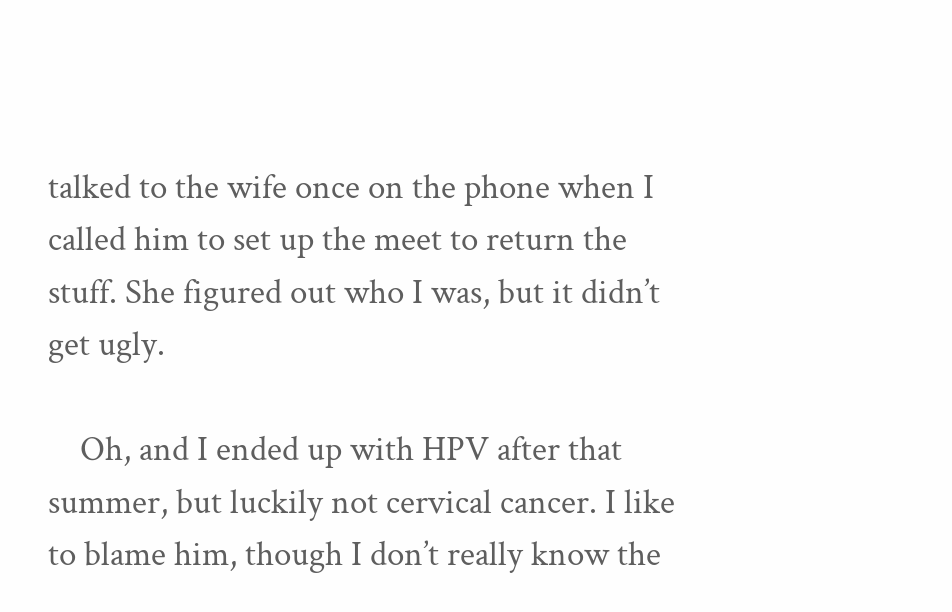talked to the wife once on the phone when I called him to set up the meet to return the stuff. She figured out who I was, but it didn’t get ugly.

    Oh, and I ended up with HPV after that summer, but luckily not cervical cancer. I like to blame him, though I don’t really know the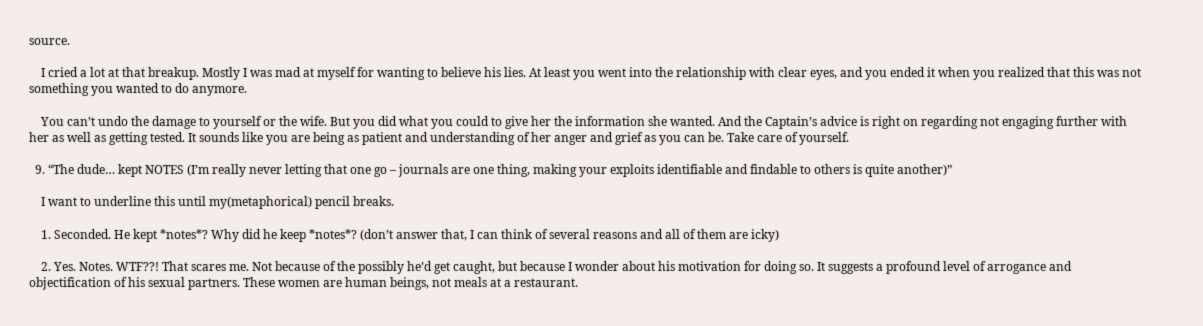source.

    I cried a lot at that breakup. Mostly I was mad at myself for wanting to believe his lies. At least you went into the relationship with clear eyes, and you ended it when you realized that this was not something you wanted to do anymore.

    You can’t undo the damage to yourself or the wife. But you did what you could to give her the information she wanted. And the Captain’s advice is right on regarding not engaging further with her as well as getting tested. It sounds like you are being as patient and understanding of her anger and grief as you can be. Take care of yourself.

  9. “The dude… kept NOTES (I’m really never letting that one go – journals are one thing, making your exploits identifiable and findable to others is quite another)”

    I want to underline this until my(metaphorical) pencil breaks.

    1. Seconded. He kept *notes*? Why did he keep *notes*? (don’t answer that, I can think of several reasons and all of them are icky)

    2. Yes. Notes. WTF??! That scares me. Not because of the possibly he’d get caught, but because I wonder about his motivation for doing so. It suggests a profound level of arrogance and objectification of his sexual partners. These women are human beings, not meals at a restaurant.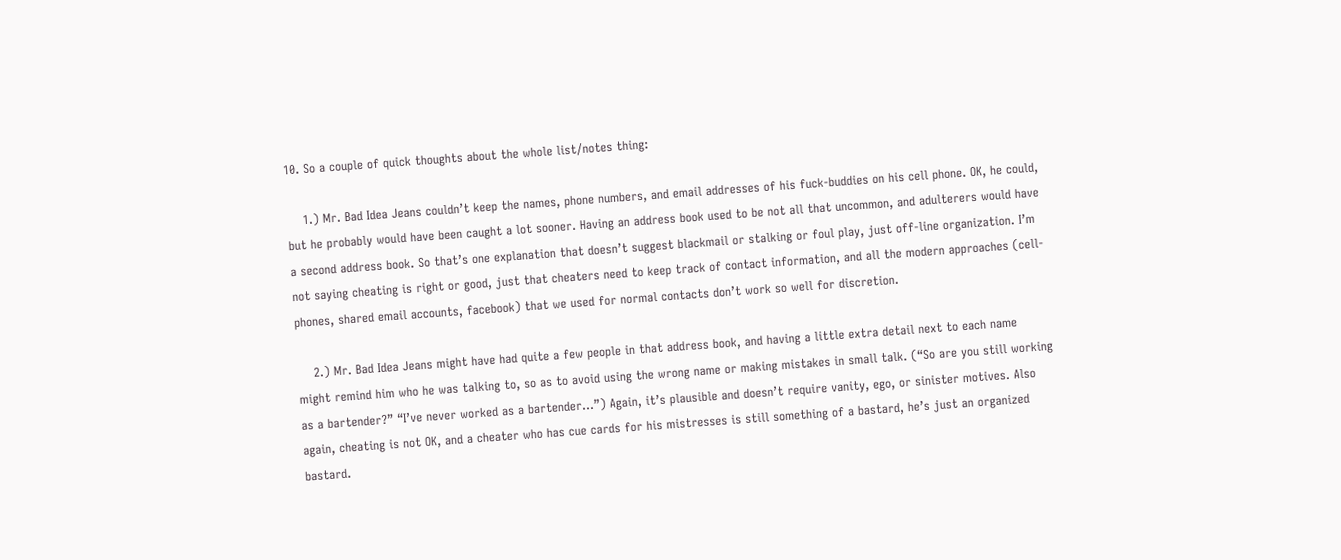10. So a couple of quick thoughts about the whole list/notes thing:

    1.) Mr. Bad Idea Jeans couldn’t keep the names, phone numbers, and email addresses of his fuck-buddies on his cell phone. OK, he could, but he probably would have been caught a lot sooner. Having an address book used to be not all that uncommon, and adulterers would have a second address book. So that’s one explanation that doesn’t suggest blackmail or stalking or foul play, just off-line organization. I’m not saying cheating is right or good, just that cheaters need to keep track of contact information, and all the modern approaches (cell-phones, shared email accounts, facebook) that we used for normal contacts don’t work so well for discretion.

    2.) Mr. Bad Idea Jeans might have had quite a few people in that address book, and having a little extra detail next to each name might remind him who he was talking to, so as to avoid using the wrong name or making mistakes in small talk. (“So are you still working as a bartender?” “I’ve never worked as a bartender…”) Again, it’s plausible and doesn’t require vanity, ego, or sinister motives. Also again, cheating is not OK, and a cheater who has cue cards for his mistresses is still something of a bastard, he’s just an organized bastard.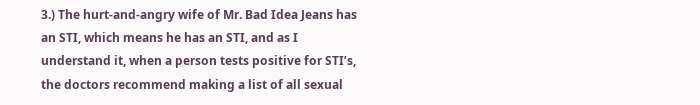3.) The hurt-and-angry wife of Mr. Bad Idea Jeans has an STI, which means he has an STI, and as I understand it, when a person tests positive for STI’s, the doctors recommend making a list of all sexual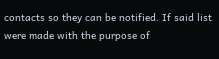contacts so they can be notified. If said list were made with the purpose of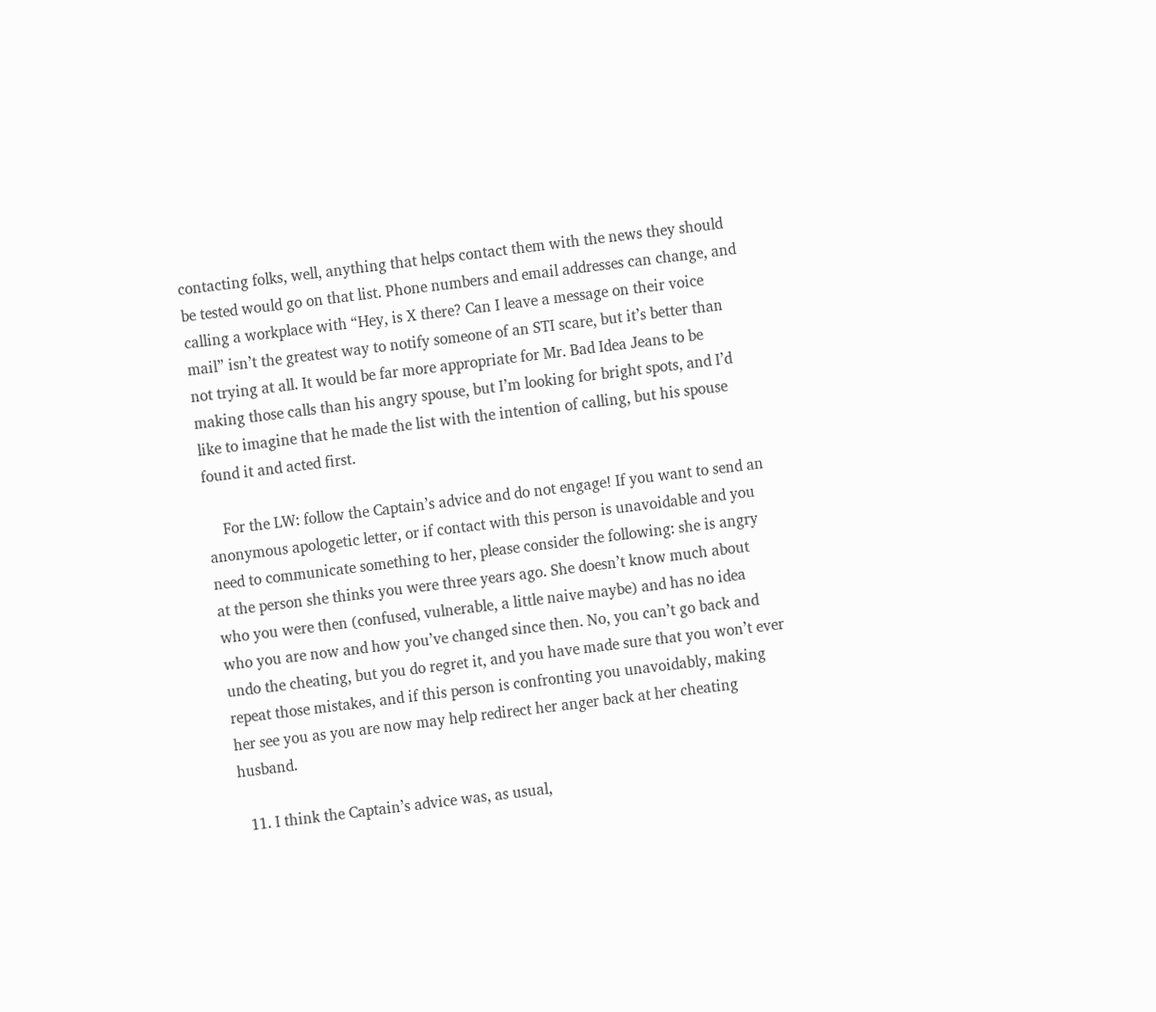contacting folks, well, anything that helps contact them with the news they should be tested would go on that list. Phone numbers and email addresses can change, and calling a workplace with “Hey, is X there? Can I leave a message on their voice mail” isn’t the greatest way to notify someone of an STI scare, but it’s better than not trying at all. It would be far more appropriate for Mr. Bad Idea Jeans to be making those calls than his angry spouse, but I’m looking for bright spots, and I’d like to imagine that he made the list with the intention of calling, but his spouse found it and acted first.

    For the LW: follow the Captain’s advice and do not engage! If you want to send an anonymous apologetic letter, or if contact with this person is unavoidable and you need to communicate something to her, please consider the following: she is angry at the person she thinks you were three years ago. She doesn’t know much about who you were then (confused, vulnerable, a little naive maybe) and has no idea who you are now and how you’ve changed since then. No, you can’t go back and undo the cheating, but you do regret it, and you have made sure that you won’t ever repeat those mistakes, and if this person is confronting you unavoidably, making her see you as you are now may help redirect her anger back at her cheating husband.

  11. I think the Captain’s advice was, as usual,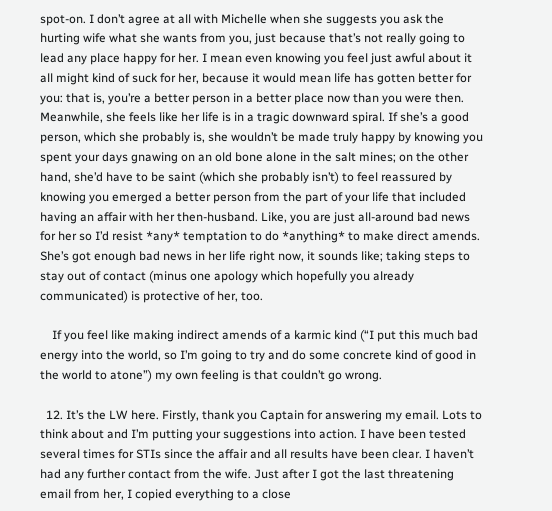spot-on. I don’t agree at all with Michelle when she suggests you ask the hurting wife what she wants from you, just because that’s not really going to lead any place happy for her. I mean even knowing you feel just awful about it all might kind of suck for her, because it would mean life has gotten better for you: that is, you’re a better person in a better place now than you were then. Meanwhile, she feels like her life is in a tragic downward spiral. If she’s a good person, which she probably is, she wouldn’t be made truly happy by knowing you spent your days gnawing on an old bone alone in the salt mines; on the other hand, she’d have to be saint (which she probably isn’t) to feel reassured by knowing you emerged a better person from the part of your life that included having an affair with her then-husband. Like, you are just all-around bad news for her so I’d resist *any* temptation to do *anything* to make direct amends. She’s got enough bad news in her life right now, it sounds like; taking steps to stay out of contact (minus one apology which hopefully you already communicated) is protective of her, too.

    If you feel like making indirect amends of a karmic kind (“I put this much bad energy into the world, so I’m going to try and do some concrete kind of good in the world to atone”) my own feeling is that couldn’t go wrong.

  12. It’s the LW here. Firstly, thank you Captain for answering my email. Lots to think about and I’m putting your suggestions into action. I have been tested several times for STIs since the affair and all results have been clear. I haven’t had any further contact from the wife. Just after I got the last threatening email from her, I copied everything to a close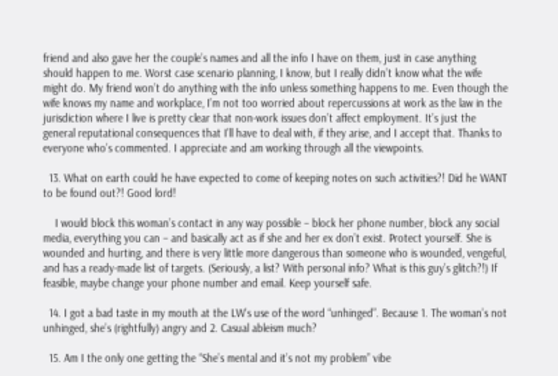friend and also gave her the couple’s names and all the info I have on them, just in case anything should happen to me. Worst case scenario planning, I know, but I really didn’t know what the wife might do. My friend won’t do anything with the info unless something happens to me. Even though the wife knows my name and workplace, I’m not too worried about repercussions at work as the law in the jurisdiction where I live is pretty clear that non-work issues don’t affect employment. It’s just the general reputational consequences that I’ll have to deal with, if they arise, and I accept that. Thanks to everyone who’s commented. I appreciate and am working through all the viewpoints.

  13. What on earth could he have expected to come of keeping notes on such activities?! Did he WANT to be found out?! Good lord!

    I would block this woman’s contact in any way possible – block her phone number, block any social media, everything you can – and basically act as if she and her ex don’t exist. Protect yourself. She is wounded and hurting, and there is very little more dangerous than someone who is wounded, vengeful, and has a ready-made list of targets. (Seriously, a list? With personal info? What is this guy’s glitch?!) If feasible, maybe change your phone number and email. Keep yourself safe.

  14. I got a bad taste in my mouth at the LW’s use of the word “unhinged”. Because 1. The woman’s not unhinged, she’s (rightfully) angry and 2. Casual ableism much?

  15. Am I the only one getting the “She’s mental and it’s not my problem” vibe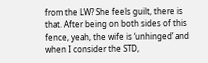from the LW? She feels guilt, there is that. After being on both sides of this fence, yeah, the wife is ‘unhinged’ and when I consider the STD,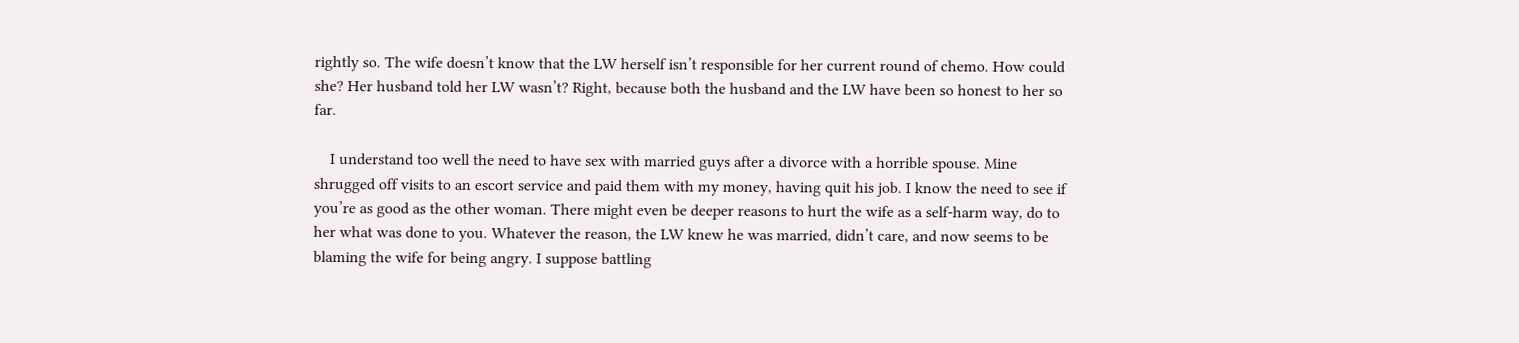rightly so. The wife doesn’t know that the LW herself isn’t responsible for her current round of chemo. How could she? Her husband told her LW wasn’t? Right, because both the husband and the LW have been so honest to her so far.

    I understand too well the need to have sex with married guys after a divorce with a horrible spouse. Mine shrugged off visits to an escort service and paid them with my money, having quit his job. I know the need to see if you’re as good as the other woman. There might even be deeper reasons to hurt the wife as a self-harm way, do to her what was done to you. Whatever the reason, the LW knew he was married, didn’t care, and now seems to be blaming the wife for being angry. I suppose battling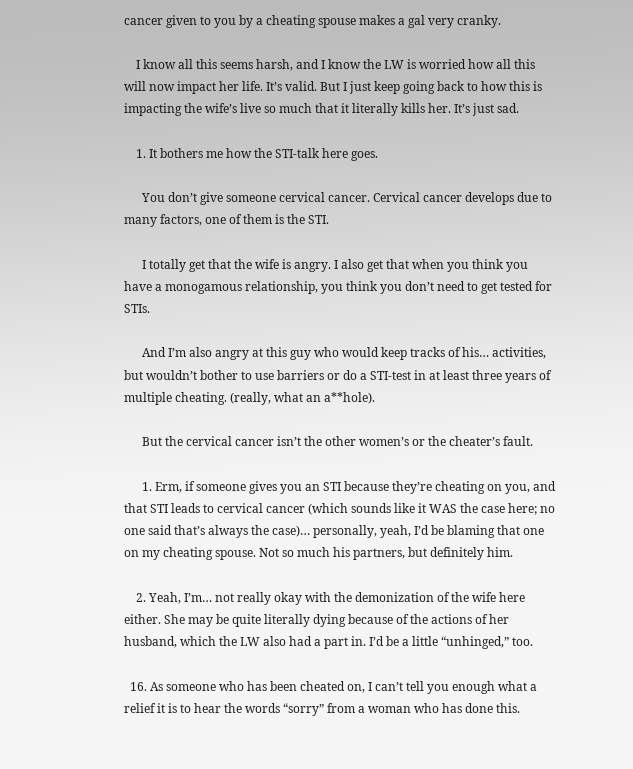cancer given to you by a cheating spouse makes a gal very cranky.

    I know all this seems harsh, and I know the LW is worried how all this will now impact her life. It’s valid. But I just keep going back to how this is impacting the wife’s live so much that it literally kills her. It’s just sad.

    1. It bothers me how the STI-talk here goes.

      You don’t give someone cervical cancer. Cervical cancer develops due to many factors, one of them is the STI.

      I totally get that the wife is angry. I also get that when you think you have a monogamous relationship, you think you don’t need to get tested for STIs.

      And I’m also angry at this guy who would keep tracks of his… activities, but wouldn’t bother to use barriers or do a STI-test in at least three years of multiple cheating. (really, what an a**hole).

      But the cervical cancer isn’t the other women’s or the cheater’s fault.

      1. Erm, if someone gives you an STI because they’re cheating on you, and that STI leads to cervical cancer (which sounds like it WAS the case here; no one said that’s always the case)… personally, yeah, I’d be blaming that one on my cheating spouse. Not so much his partners, but definitely him.

    2. Yeah, I’m… not really okay with the demonization of the wife here either. She may be quite literally dying because of the actions of her husband, which the LW also had a part in. I’d be a little “unhinged,” too.

  16. As someone who has been cheated on, I can’t tell you enough what a relief it is to hear the words “sorry” from a woman who has done this.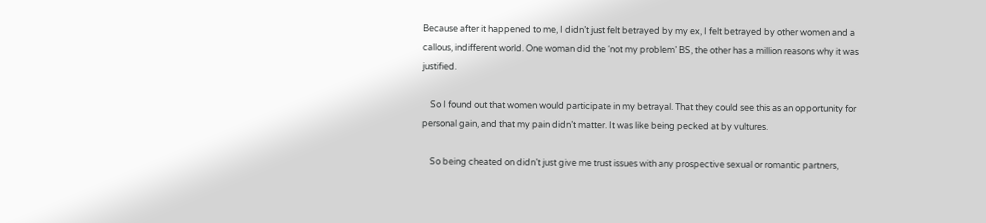Because after it happened to me, I didn’t just felt betrayed by my ex, I felt betrayed by other women and a callous, indifferent world. One woman did the ‘not my problem’ BS, the other has a million reasons why it was justified.

    So I found out that women would participate in my betrayal. That they could see this as an opportunity for personal gain, and that my pain didn’t matter. It was like being pecked at by vultures.

    So being cheated on didn’t just give me trust issues with any prospective sexual or romantic partners,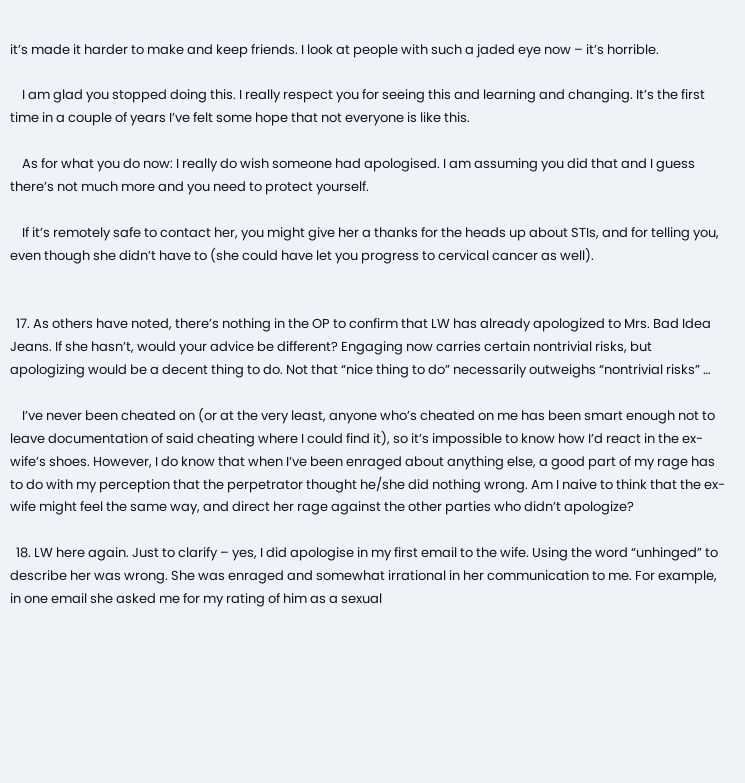it’s made it harder to make and keep friends. I look at people with such a jaded eye now – it’s horrible.

    I am glad you stopped doing this. I really respect you for seeing this and learning and changing. It’s the first time in a couple of years I’ve felt some hope that not everyone is like this.

    As for what you do now: I really do wish someone had apologised. I am assuming you did that and I guess there’s not much more and you need to protect yourself.

    If it’s remotely safe to contact her, you might give her a thanks for the heads up about STIs, and for telling you, even though she didn’t have to (she could have let you progress to cervical cancer as well).


  17. As others have noted, there’s nothing in the OP to confirm that LW has already apologized to Mrs. Bad Idea Jeans. If she hasn’t, would your advice be different? Engaging now carries certain nontrivial risks, but apologizing would be a decent thing to do. Not that “nice thing to do” necessarily outweighs “nontrivial risks” …

    I’ve never been cheated on (or at the very least, anyone who’s cheated on me has been smart enough not to leave documentation of said cheating where I could find it), so it’s impossible to know how I’d react in the ex-wife’s shoes. However, I do know that when I’ve been enraged about anything else, a good part of my rage has to do with my perception that the perpetrator thought he/she did nothing wrong. Am I naive to think that the ex-wife might feel the same way, and direct her rage against the other parties who didn’t apologize?

  18. LW here again. Just to clarify – yes, I did apologise in my first email to the wife. Using the word “unhinged” to describe her was wrong. She was enraged and somewhat irrational in her communication to me. For example, in one email she asked me for my rating of him as a sexual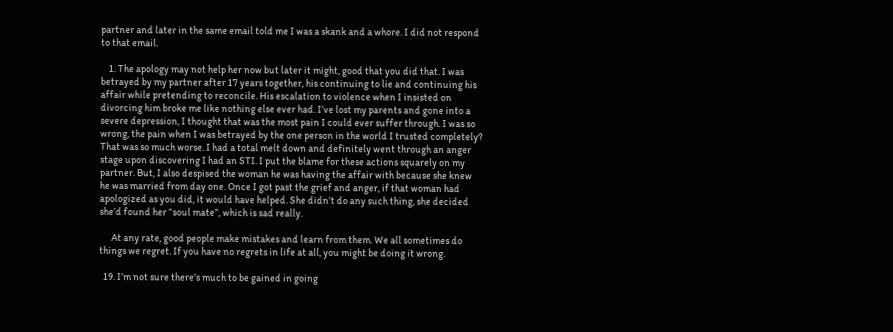partner and later in the same email told me I was a skank and a whore. I did not respond to that email.

    1. The apology may not help her now but later it might, good that you did that. I was betrayed by my partner after 17 years together, his continuing to lie and continuing his affair while pretending to reconcile. His escalation to violence when I insisted on divorcing him broke me like nothing else ever had. I’ve lost my parents and gone into a severe depression, I thought that was the most pain I could ever suffer through. I was so wrong, the pain when I was betrayed by the one person in the world I trusted completely? That was so much worse. I had a total melt down and definitely went through an anger stage upon discovering I had an STI. I put the blame for these actions squarely on my partner. But, I also despised the woman he was having the affair with because she knew he was married from day one. Once I got past the grief and anger, if that woman had apologized as you did, it would have helped. She didn’t do any such thing, she decided she’d found her “soul mate”, which is sad really.

      At any rate, good people make mistakes and learn from them. We all sometimes do things we regret. If you have no regrets in life at all, you might be doing it wrong.

  19. I’m not sure there’s much to be gained in going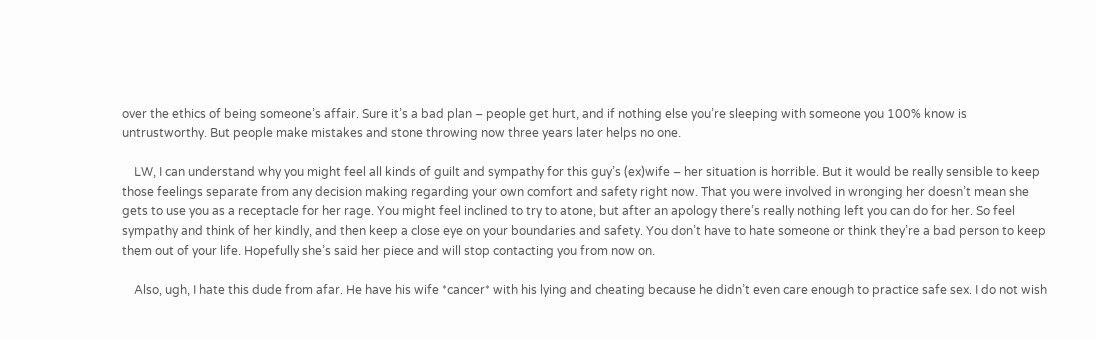over the ethics of being someone’s affair. Sure it’s a bad plan – people get hurt, and if nothing else you’re sleeping with someone you 100% know is untrustworthy. But people make mistakes and stone throwing now three years later helps no one.

    LW, I can understand why you might feel all kinds of guilt and sympathy for this guy’s (ex)wife – her situation is horrible. But it would be really sensible to keep those feelings separate from any decision making regarding your own comfort and safety right now. That you were involved in wronging her doesn’t mean she gets to use you as a receptacle for her rage. You might feel inclined to try to atone, but after an apology there’s really nothing left you can do for her. So feel sympathy and think of her kindly, and then keep a close eye on your boundaries and safety. You don’t have to hate someone or think they’re a bad person to keep them out of your life. Hopefully she’s said her piece and will stop contacting you from now on.

    Also, ugh, I hate this dude from afar. He have his wife *cancer* with his lying and cheating because he didn’t even care enough to practice safe sex. I do not wish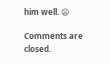him well. 😦

Comments are closed.